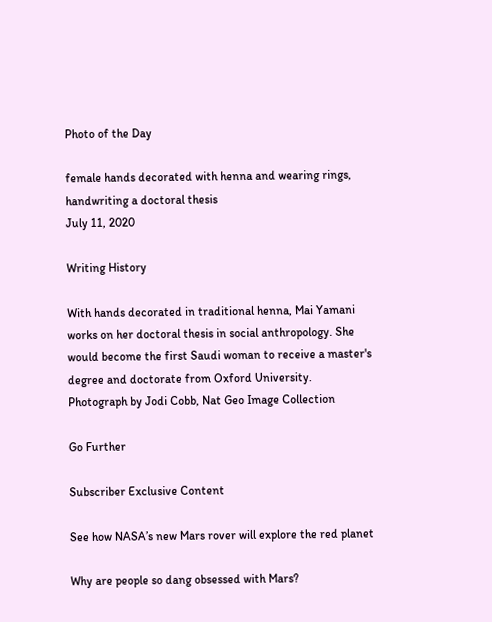Photo of the Day

female hands decorated with henna and wearing rings, handwriting a doctoral thesis
July 11, 2020

Writing History

With hands decorated in traditional henna, Mai Yamani works on her doctoral thesis in social anthropology. She would become the first Saudi woman to receive a master's degree and doctorate from Oxford University.
Photograph by Jodi Cobb, Nat Geo Image Collection

Go Further

Subscriber Exclusive Content

See how NASA’s new Mars rover will explore the red planet

Why are people so dang obsessed with Mars?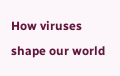How viruses shape our world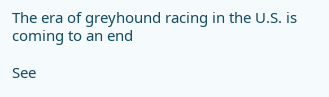The era of greyhound racing in the U.S. is coming to an end

See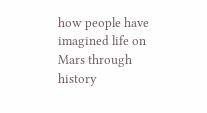how people have imagined life on Mars through history